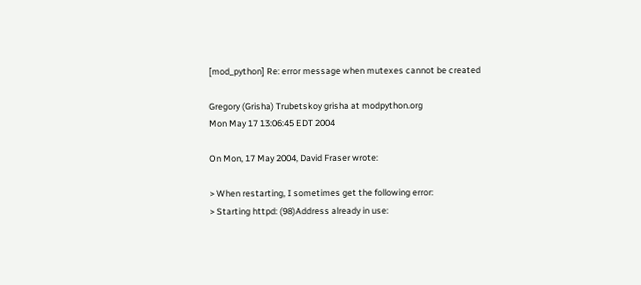[mod_python] Re: error message when mutexes cannot be created

Gregory (Grisha) Trubetskoy grisha at modpython.org
Mon May 17 13:06:45 EDT 2004

On Mon, 17 May 2004, David Fraser wrote:

> When restarting, I sometimes get the following error:
> Starting httpd: (98)Address already in use: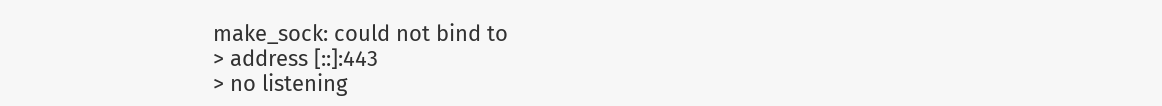make_sock: could not bind to
> address [::]:443
> no listening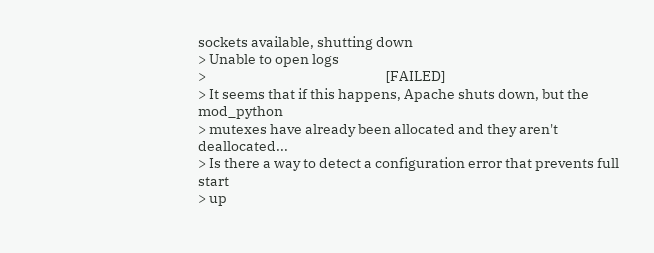sockets available, shutting down
> Unable to open logs
>                                                            [FAILED]
> It seems that if this happens, Apache shuts down, but the mod_python
> mutexes have already been allocated and they aren't deallocated...
> Is there a way to detect a configuration error that prevents full start
> up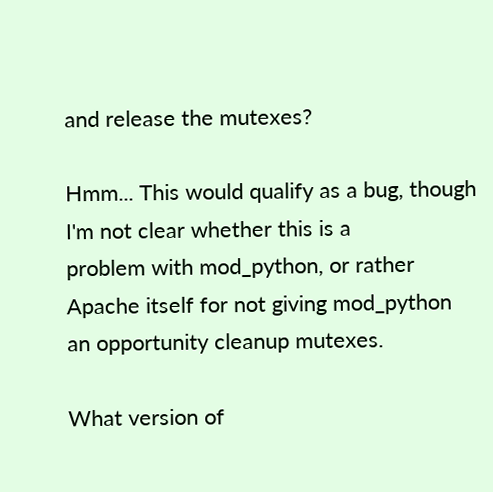and release the mutexes?

Hmm... This would qualify as a bug, though I'm not clear whether this is a
problem with mod_python, or rather Apache itself for not giving mod_python
an opportunity cleanup mutexes.

What version of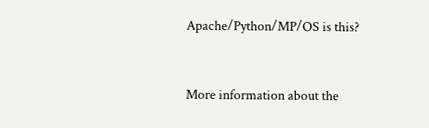Apache/Python/MP/OS is this?


More information about the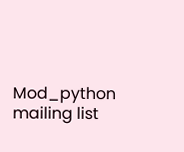Mod_python mailing list